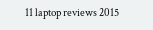11 laptop reviews 2015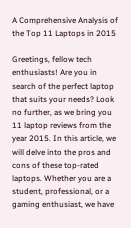A Comprehensive Analysis of the Top 11 Laptops in 2015

Greetings, fellow tech enthusiasts! Are you in search of the perfect laptop that suits your needs? Look no further, as we bring you 11 laptop reviews from the year 2015. In this article, we will delve into the pros and cons of these top-rated laptops. Whether you are a student, professional, or a gaming enthusiast, we have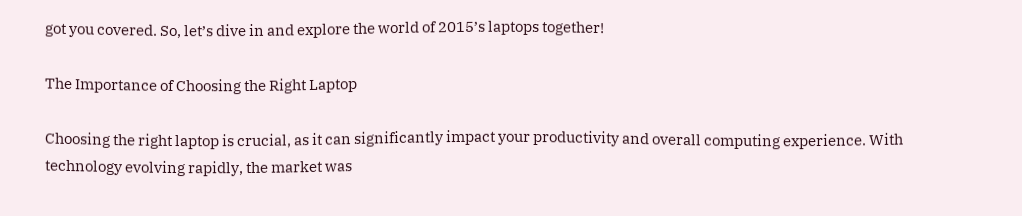got you covered. So, let’s dive in and explore the world of 2015’s laptops together!

The Importance of Choosing the Right Laptop

Choosing the right laptop is crucial, as it can significantly impact your productivity and overall computing experience. With technology evolving rapidly, the market was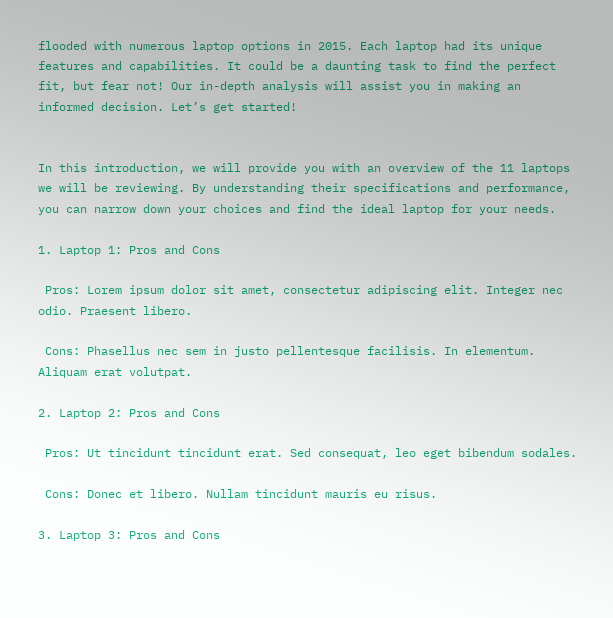flooded with numerous laptop options in 2015. Each laptop had its unique features and capabilities. It could be a daunting task to find the perfect fit, but fear not! Our in-depth analysis will assist you in making an informed decision. Let’s get started!


In this introduction, we will provide you with an overview of the 11 laptops we will be reviewing. By understanding their specifications and performance, you can narrow down your choices and find the ideal laptop for your needs.

1. Laptop 1: Pros and Cons

 Pros: Lorem ipsum dolor sit amet, consectetur adipiscing elit. Integer nec odio. Praesent libero.

 Cons: Phasellus nec sem in justo pellentesque facilisis. In elementum. Aliquam erat volutpat.

2. Laptop 2: Pros and Cons

 Pros: Ut tincidunt tincidunt erat. Sed consequat, leo eget bibendum sodales.

 Cons: Donec et libero. Nullam tincidunt mauris eu risus.

3. Laptop 3: Pros and Cons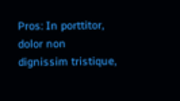Pros: In porttitor, dolor non dignissim tristique,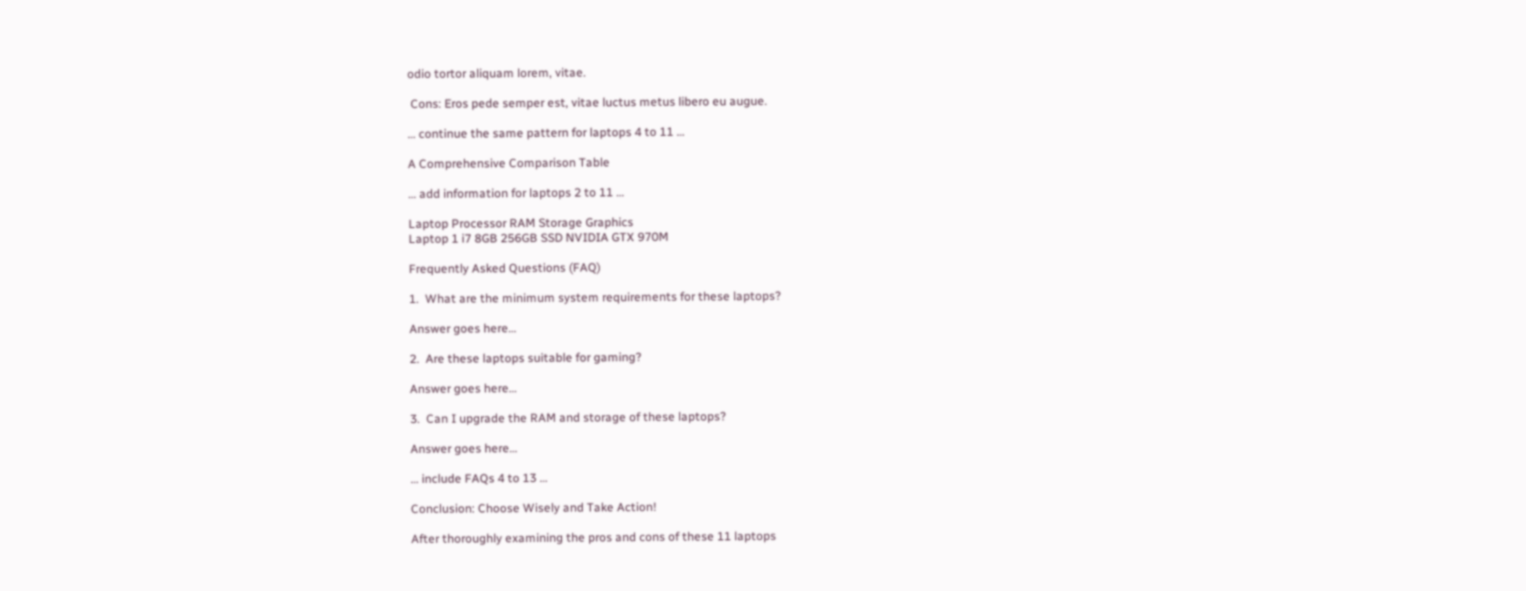odio tortor aliquam lorem, vitae.

 Cons: Eros pede semper est, vitae luctus metus libero eu augue.

… continue the same pattern for laptops 4 to 11 …

A Comprehensive Comparison Table

… add information for laptops 2 to 11 …

Laptop Processor RAM Storage Graphics
Laptop 1 i7 8GB 256GB SSD NVIDIA GTX 970M

Frequently Asked Questions (FAQ)

1.  What are the minimum system requirements for these laptops?

Answer goes here…

2.  Are these laptops suitable for gaming?

Answer goes here…

3.  Can I upgrade the RAM and storage of these laptops?

Answer goes here…

… include FAQs 4 to 13 …

Conclusion: Choose Wisely and Take Action!

After thoroughly examining the pros and cons of these 11 laptops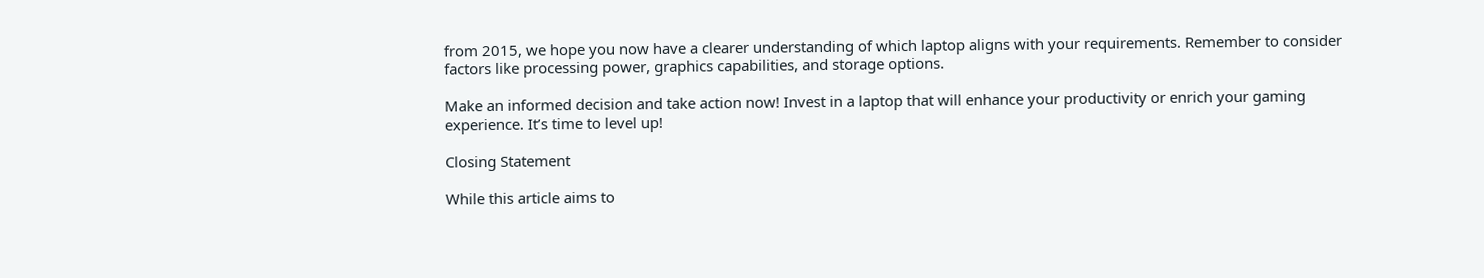from 2015, we hope you now have a clearer understanding of which laptop aligns with your requirements. Remember to consider factors like processing power, graphics capabilities, and storage options.

Make an informed decision and take action now! Invest in a laptop that will enhance your productivity or enrich your gaming experience. It’s time to level up!

Closing Statement

While this article aims to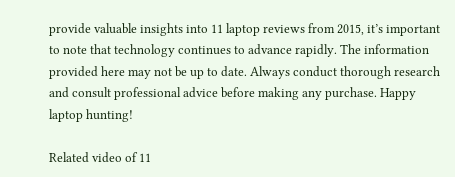provide valuable insights into 11 laptop reviews from 2015, it’s important to note that technology continues to advance rapidly. The information provided here may not be up to date. Always conduct thorough research and consult professional advice before making any purchase. Happy laptop hunting!

Related video of 11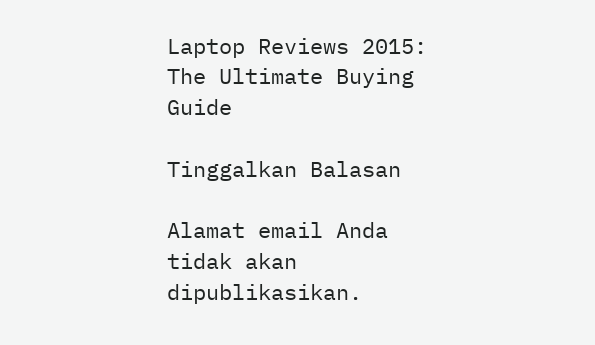Laptop Reviews 2015: The Ultimate Buying Guide

Tinggalkan Balasan

Alamat email Anda tidak akan dipublikasikan.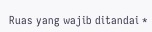Ruas yang wajib ditandai *